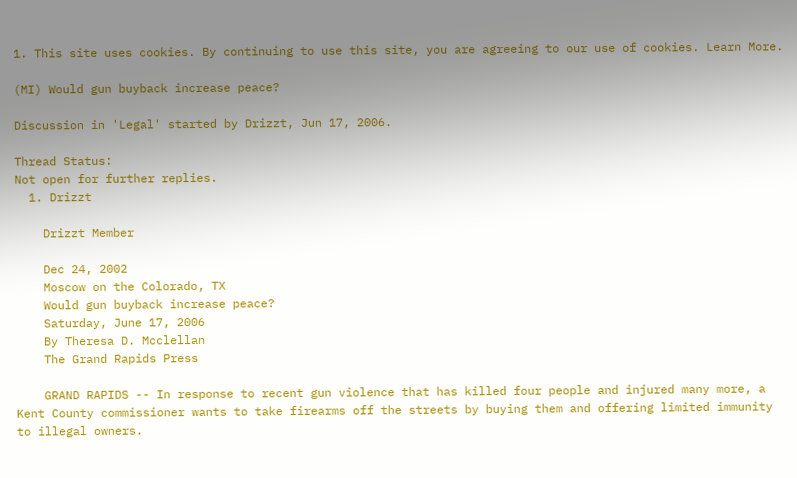1. This site uses cookies. By continuing to use this site, you are agreeing to our use of cookies. Learn More.

(MI) Would gun buyback increase peace?

Discussion in 'Legal' started by Drizzt, Jun 17, 2006.

Thread Status:
Not open for further replies.
  1. Drizzt

    Drizzt Member

    Dec 24, 2002
    Moscow on the Colorado, TX
    Would gun buyback increase peace?
    Saturday, June 17, 2006
    By Theresa D. Mcclellan
    The Grand Rapids Press

    GRAND RAPIDS -- In response to recent gun violence that has killed four people and injured many more, a Kent County commissioner wants to take firearms off the streets by buying them and offering limited immunity to illegal owners.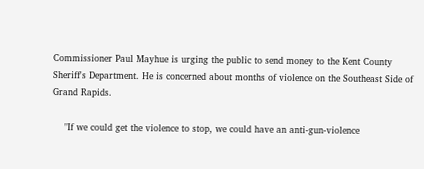Commissioner Paul Mayhue is urging the public to send money to the Kent County Sheriff's Department. He is concerned about months of violence on the Southeast Side of Grand Rapids.

    "If we could get the violence to stop, we could have an anti-gun-violence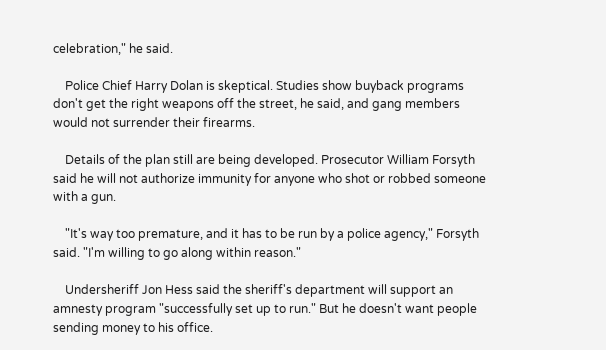celebration," he said.

    Police Chief Harry Dolan is skeptical. Studies show buyback programs don't get the right weapons off the street, he said, and gang members would not surrender their firearms.

    Details of the plan still are being developed. Prosecutor William Forsyth said he will not authorize immunity for anyone who shot or robbed someone with a gun.

    "It's way too premature, and it has to be run by a police agency," Forsyth said. "I'm willing to go along within reason."

    Undersheriff Jon Hess said the sheriff's department will support an amnesty program "successfully set up to run." But he doesn't want people sending money to his office.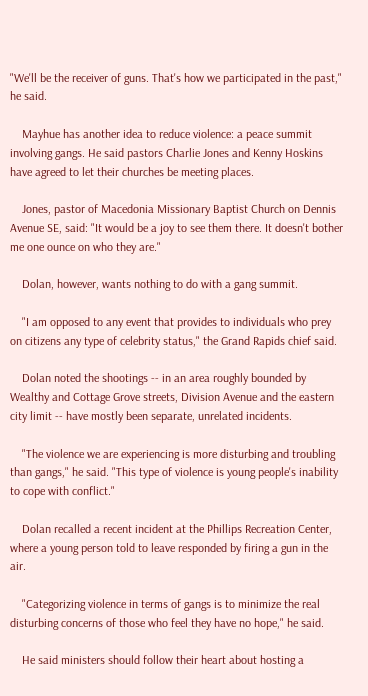"We'll be the receiver of guns. That's how we participated in the past," he said.

    Mayhue has another idea to reduce violence: a peace summit involving gangs. He said pastors Charlie Jones and Kenny Hoskins have agreed to let their churches be meeting places.

    Jones, pastor of Macedonia Missionary Baptist Church on Dennis Avenue SE, said: "It would be a joy to see them there. It doesn't bother me one ounce on who they are."

    Dolan, however, wants nothing to do with a gang summit.

    "I am opposed to any event that provides to individuals who prey on citizens any type of celebrity status," the Grand Rapids chief said.

    Dolan noted the shootings -- in an area roughly bounded by Wealthy and Cottage Grove streets, Division Avenue and the eastern city limit -- have mostly been separate, unrelated incidents.

    "The violence we are experiencing is more disturbing and troubling than gangs," he said. "This type of violence is young people's inability to cope with conflict."

    Dolan recalled a recent incident at the Phillips Recreation Center, where a young person told to leave responded by firing a gun in the air.

    "Categorizing violence in terms of gangs is to minimize the real disturbing concerns of those who feel they have no hope," he said.

    He said ministers should follow their heart about hosting a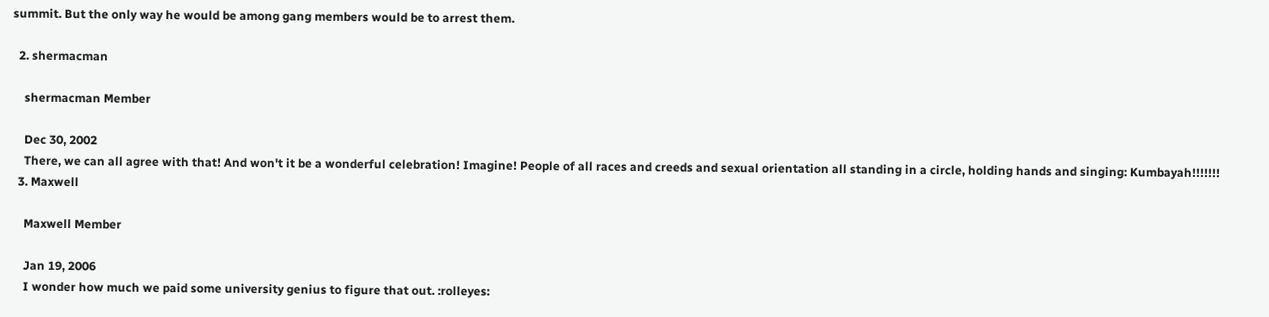summit. But the only way he would be among gang members would be to arrest them.

  2. shermacman

    shermacman Member

    Dec 30, 2002
    There, we can all agree with that! And won't it be a wonderful celebration! Imagine! People of all races and creeds and sexual orientation all standing in a circle, holding hands and singing: Kumbayah!!!!!!!
  3. Maxwell

    Maxwell Member

    Jan 19, 2006
    I wonder how much we paid some university genius to figure that out. :rolleyes: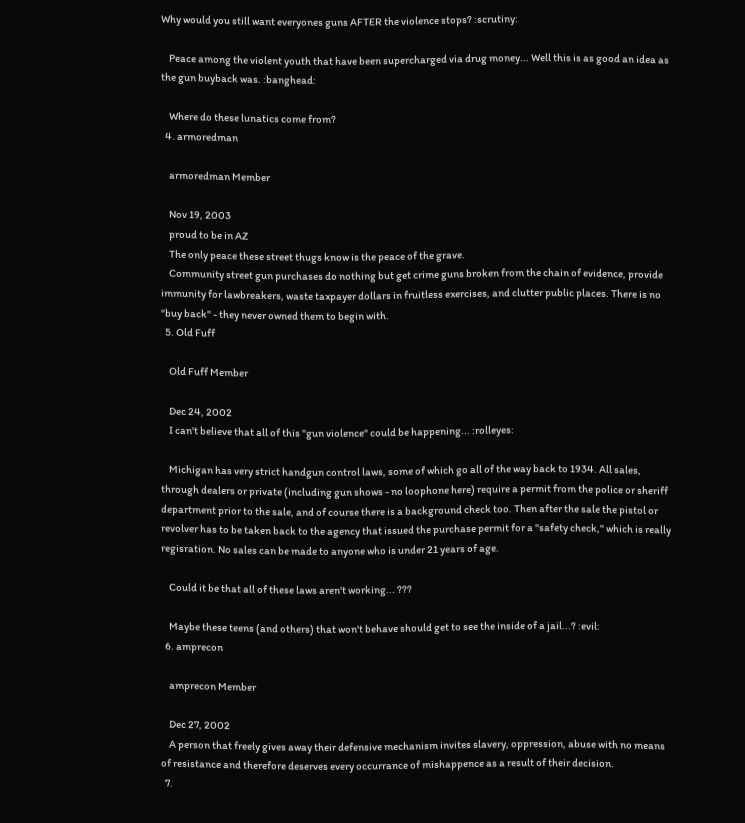Why would you still want everyones guns AFTER the violence stops? :scrutiny:

    Peace among the violent youth that have been supercharged via drug money... Well this is as good an idea as the gun buyback was. :banghead:

    Where do these lunatics come from?
  4. armoredman

    armoredman Member

    Nov 19, 2003
    proud to be in AZ
    The only peace these street thugs know is the peace of the grave.
    Community street gun purchases do nothing but get crime guns broken from the chain of evidence, provide immunity for lawbreakers, waste taxpayer dollars in fruitless exercises, and clutter public places. There is no "buy back" - they never owned them to begin with.
  5. Old Fuff

    Old Fuff Member

    Dec 24, 2002
    I can't believe that all of this "gun violence" could be happening... :rolleyes:

    Michigan has very strict handgun control laws, some of which go all of the way back to 1934. All sales, through dealers or private (including gun shows - no loophone here) require a permit from the police or sheriff department prior to the sale, and of course there is a background check too. Then after the sale the pistol or revolver has to be taken back to the agency that issued the purchase permit for a "safety check," which is really regisration. No sales can be made to anyone who is under 21 years of age.

    Could it be that all of these laws aren't working... ???

    Maybe these teens (and others) that won't behave should get to see the inside of a jail...? :evil:
  6. amprecon

    amprecon Member

    Dec 27, 2002
    A person that freely gives away their defensive mechanism invites slavery, oppression, abuse with no means of resistance and therefore deserves every occurrance of mishappence as a result of their decision.
  7.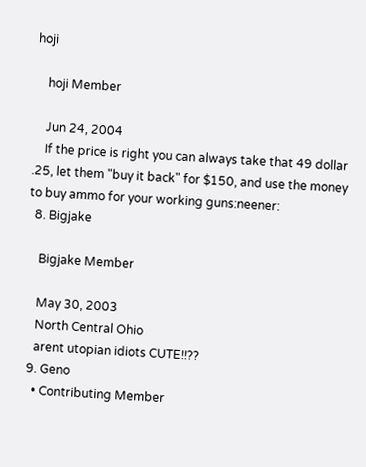hoji

    hoji Member

    Jun 24, 2004
    If the price is right you can always take that 49 dollar .25, let them "buy it back" for $150, and use the money to buy ammo for your working guns:neener:
  8. Bigjake

    Bigjake Member

    May 30, 2003
    North Central Ohio
    arent utopian idiots CUTE!!??
  9. Geno
    • Contributing Member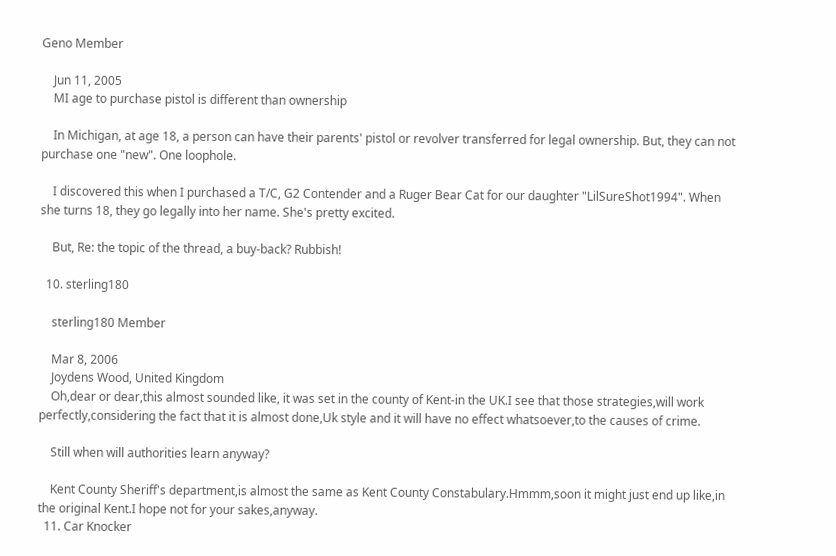Geno Member

    Jun 11, 2005
    MI age to purchase pistol is different than ownership

    In Michigan, at age 18, a person can have their parents' pistol or revolver transferred for legal ownership. But, they can not purchase one "new". One loophole.

    I discovered this when I purchased a T/C, G2 Contender and a Ruger Bear Cat for our daughter "LilSureShot1994". When she turns 18, they go legally into her name. She's pretty excited.

    But, Re: the topic of the thread, a buy-back? Rubbish!

  10. sterling180

    sterling180 Member

    Mar 8, 2006
    Joydens Wood, United Kingdom
    Oh,dear or dear,this almost sounded like, it was set in the county of Kent-in the UK.I see that those strategies,will work perfectly,considering the fact that it is almost done,Uk style and it will have no effect whatsoever,to the causes of crime.

    Still when will authorities learn anyway?

    Kent County Sheriff's department,is almost the same as Kent County Constabulary.Hmmm,soon it might just end up like,in the original Kent.I hope not for your sakes,anyway.
  11. Car Knocker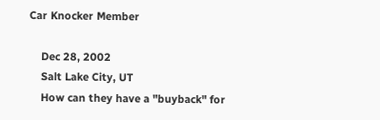Car Knocker Member

    Dec 28, 2002
    Salt Lake City, UT
    How can they have a "buyback" for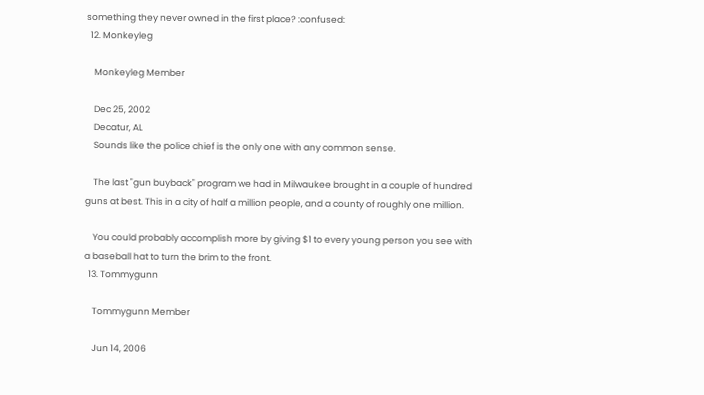something they never owned in the first place? :confused:
  12. Monkeyleg

    Monkeyleg Member

    Dec 25, 2002
    Decatur, AL
    Sounds like the police chief is the only one with any common sense.

    The last "gun buyback" program we had in Milwaukee brought in a couple of hundred guns at best. This in a city of half a million people, and a county of roughly one million.

    You could probably accomplish more by giving $1 to every young person you see with a baseball hat to turn the brim to the front.
  13. Tommygunn

    Tommygunn Member

    Jun 14, 2006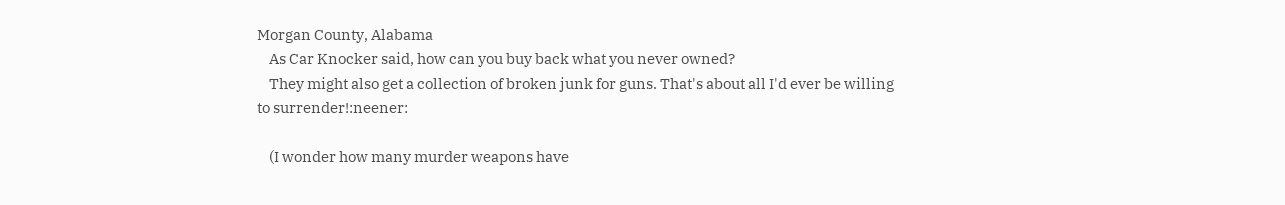Morgan County, Alabama
    As Car Knocker said, how can you buy back what you never owned?
    They might also get a collection of broken junk for guns. That's about all I'd ever be willing to surrender!:neener:

    (I wonder how many murder weapons have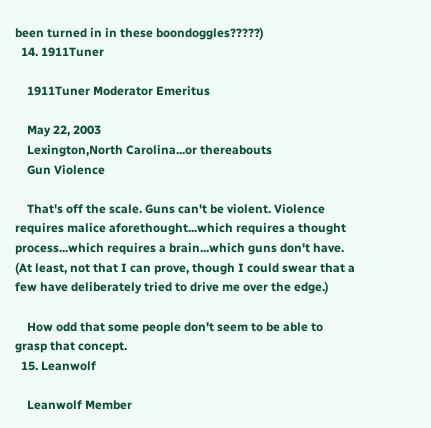been turned in in these boondoggles?????)
  14. 1911Tuner

    1911Tuner Moderator Emeritus

    May 22, 2003
    Lexington,North Carolina...or thereabouts
    Gun Violence

    That's off the scale. Guns can't be violent. Violence requires malice aforethought...which requires a thought process...which requires a brain...which guns don't have. (At least, not that I can prove, though I could swear that a few have deliberately tried to drive me over the edge.)

    How odd that some people don't seem to be able to grasp that concept.
  15. Leanwolf

    Leanwolf Member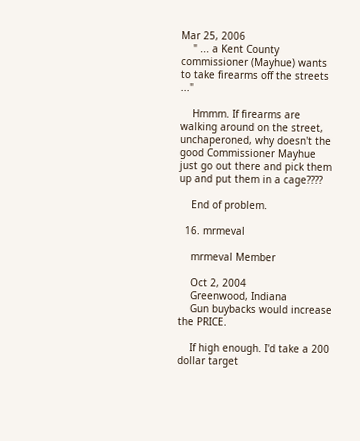Mar 25, 2006
    " ... a Kent County commissioner (Mayhue) wants to take firearms off the streets ..."

    Hmmm. If firearms are walking around on the street, unchaperoned, why doesn't the good Commissioner Mayhue just go out there and pick them up and put them in a cage????

    End of problem.

  16. mrmeval

    mrmeval Member

    Oct 2, 2004
    Greenwood, Indiana
    Gun buybacks would increase the PRICE.

    If high enough. I'd take a 200 dollar target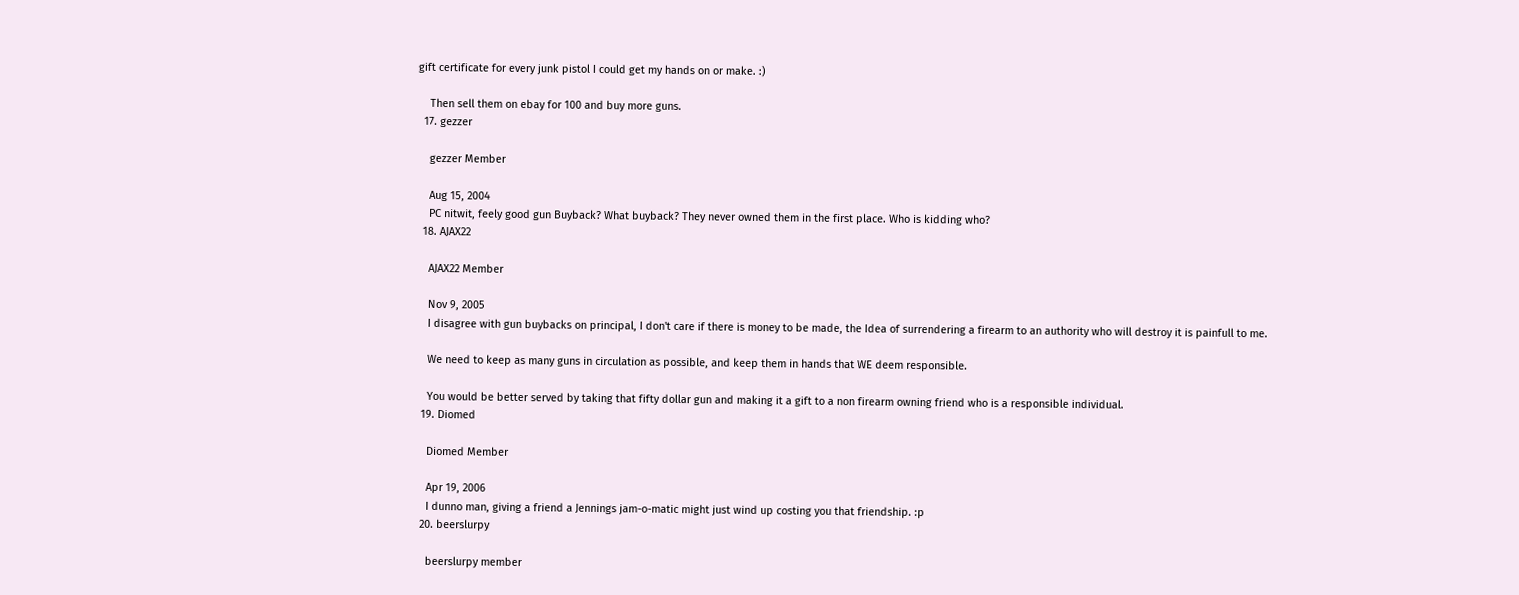gift certificate for every junk pistol I could get my hands on or make. :)

    Then sell them on ebay for 100 and buy more guns.
  17. gezzer

    gezzer Member

    Aug 15, 2004
    PC nitwit, feely good gun Buyback? What buyback? They never owned them in the first place. Who is kidding who?
  18. AJAX22

    AJAX22 Member

    Nov 9, 2005
    I disagree with gun buybacks on principal, I don't care if there is money to be made, the Idea of surrendering a firearm to an authority who will destroy it is painfull to me.

    We need to keep as many guns in circulation as possible, and keep them in hands that WE deem responsible.

    You would be better served by taking that fifty dollar gun and making it a gift to a non firearm owning friend who is a responsible individual.
  19. Diomed

    Diomed Member

    Apr 19, 2006
    I dunno man, giving a friend a Jennings jam-o-matic might just wind up costing you that friendship. :p
  20. beerslurpy

    beerslurpy member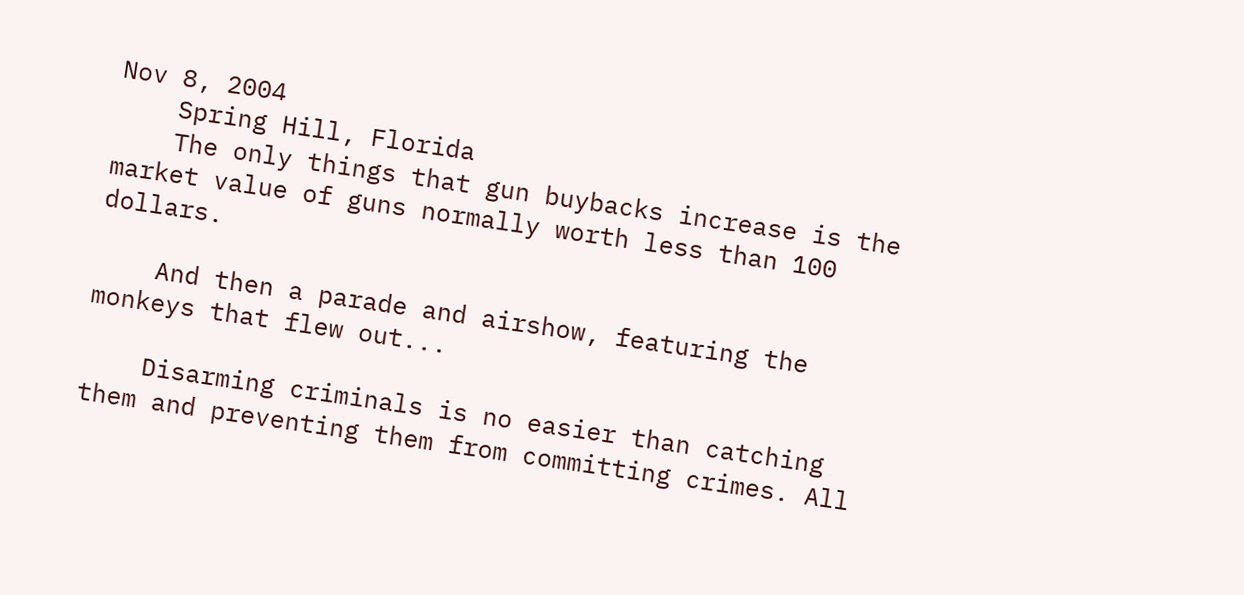Nov 8, 2004
    Spring Hill, Florida
    The only things that gun buybacks increase is the market value of guns normally worth less than 100 dollars.

    And then a parade and airshow, featuring the monkeys that flew out...

    Disarming criminals is no easier than catching them and preventing them from committing crimes. All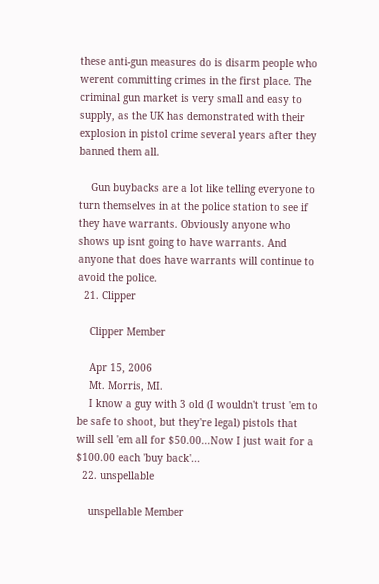these anti-gun measures do is disarm people who werent committing crimes in the first place. The criminal gun market is very small and easy to supply, as the UK has demonstrated with their explosion in pistol crime several years after they banned them all.

    Gun buybacks are a lot like telling everyone to turn themselves in at the police station to see if they have warrants. Obviously anyone who shows up isnt going to have warrants. And anyone that does have warrants will continue to avoid the police.
  21. Clipper

    Clipper Member

    Apr 15, 2006
    Mt. Morris, MI.
    I know a guy with 3 old (I wouldn't trust 'em to be safe to shoot, but they're legal) pistols that will sell 'em all for $50.00...Now I just wait for a $100.00 each 'buy back'...
  22. unspellable

    unspellable Member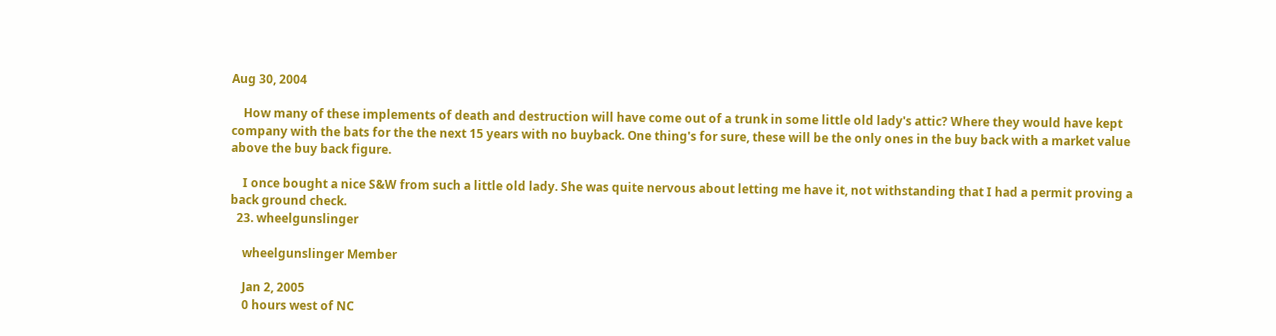Aug 30, 2004

    How many of these implements of death and destruction will have come out of a trunk in some little old lady's attic? Where they would have kept company with the bats for the the next 15 years with no buyback. One thing's for sure, these will be the only ones in the buy back with a market value above the buy back figure.

    I once bought a nice S&W from such a little old lady. She was quite nervous about letting me have it, not withstanding that I had a permit proving a back ground check.
  23. wheelgunslinger

    wheelgunslinger Member

    Jan 2, 2005
    0 hours west of NC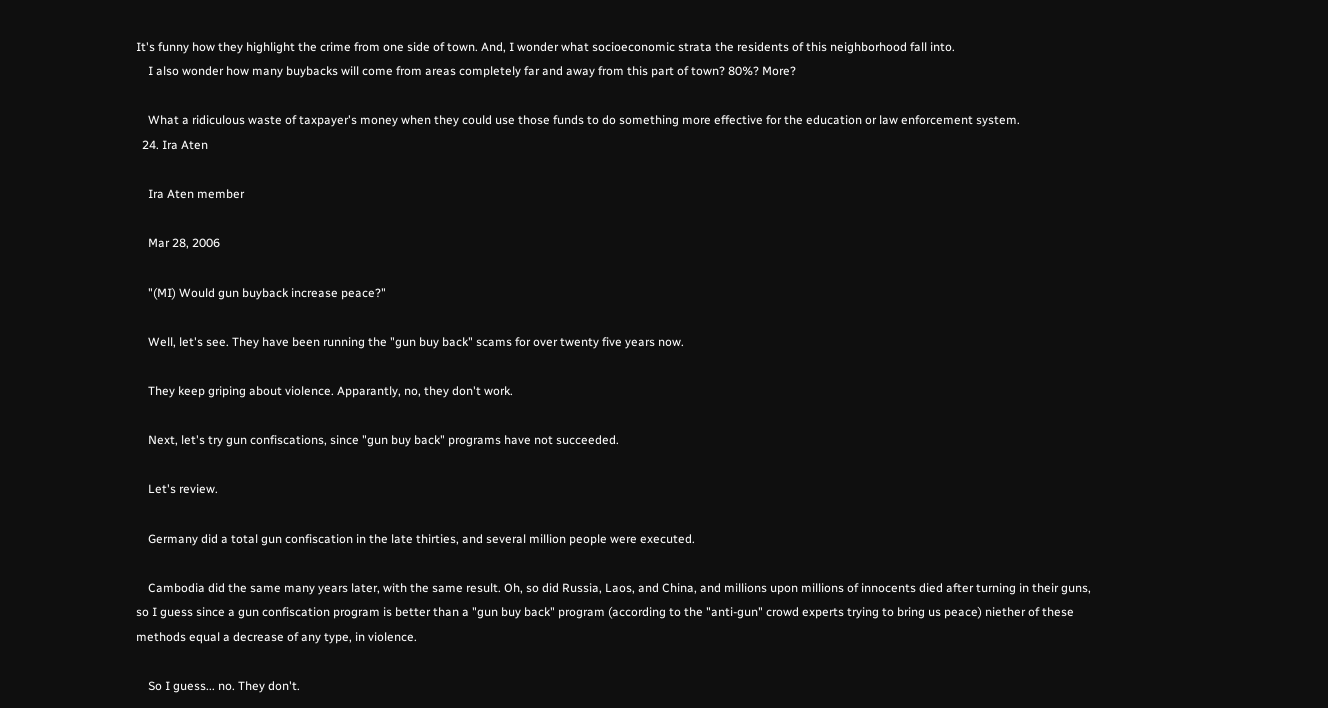It's funny how they highlight the crime from one side of town. And, I wonder what socioeconomic strata the residents of this neighborhood fall into.
    I also wonder how many buybacks will come from areas completely far and away from this part of town? 80%? More?

    What a ridiculous waste of taxpayer's money when they could use those funds to do something more effective for the education or law enforcement system.
  24. Ira Aten

    Ira Aten member

    Mar 28, 2006

    "(MI) Would gun buyback increase peace?"

    Well, let's see. They have been running the "gun buy back" scams for over twenty five years now.

    They keep griping about violence. Apparantly, no, they don't work.

    Next, let's try gun confiscations, since "gun buy back" programs have not succeeded.

    Let's review.

    Germany did a total gun confiscation in the late thirties, and several million people were executed.

    Cambodia did the same many years later, with the same result. Oh, so did Russia, Laos, and China, and millions upon millions of innocents died after turning in their guns, so I guess since a gun confiscation program is better than a "gun buy back" program (according to the "anti-gun" crowd experts trying to bring us peace) niether of these methods equal a decrease of any type, in violence.

    So I guess... no. They don't.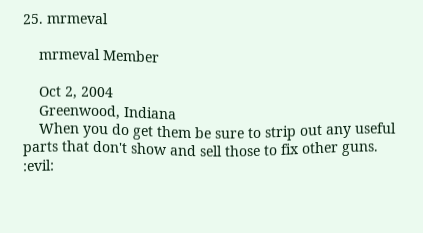25. mrmeval

    mrmeval Member

    Oct 2, 2004
    Greenwood, Indiana
    When you do get them be sure to strip out any useful parts that don't show and sell those to fix other guns. :evil: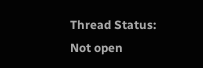Thread Status:
Not open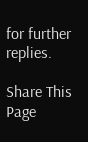for further replies.

Share This Page